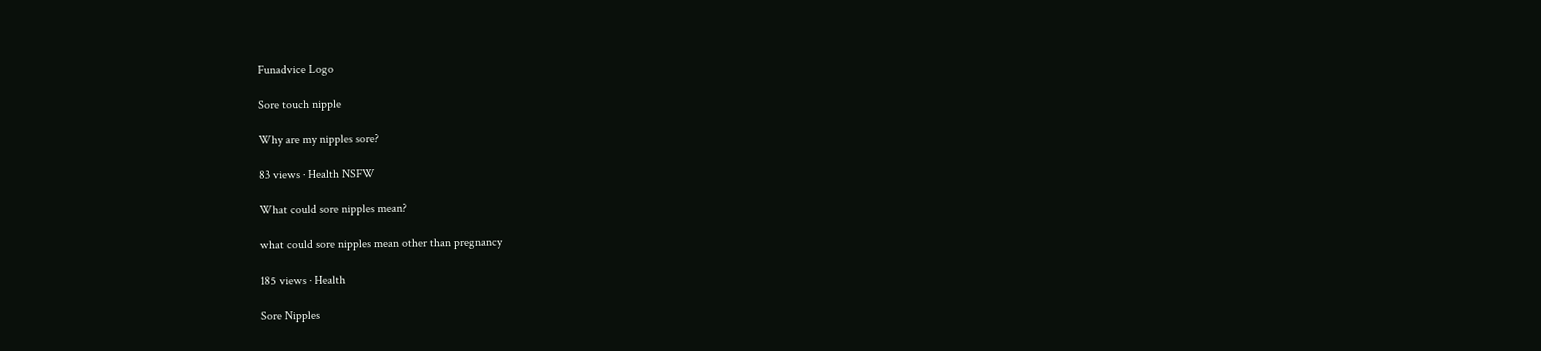Funadvice Logo

Sore touch nipple

Why are my nipples sore?

83 views · Health NSFW

What could sore nipples mean?

what could sore nipples mean other than pregnancy

185 views · Health

Sore Nipples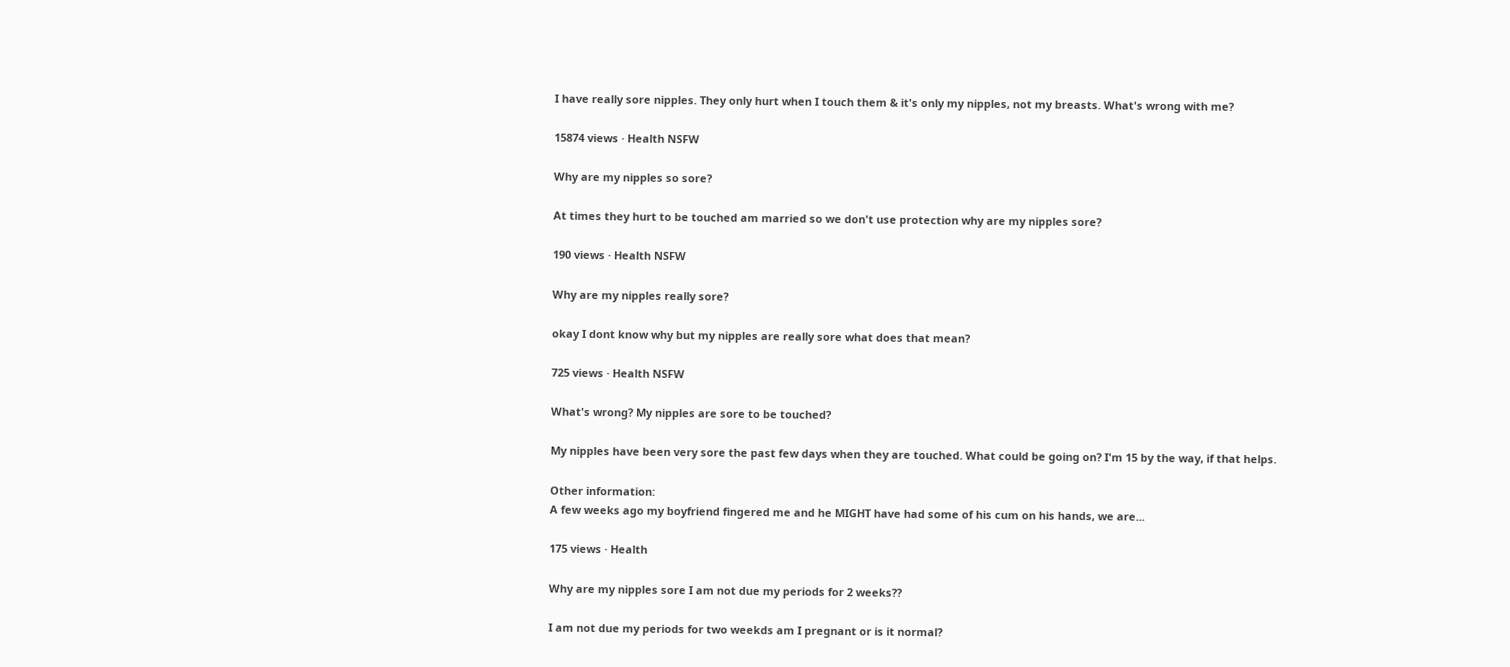I have really sore nipples. They only hurt when I touch them & it's only my nipples, not my breasts. What's wrong with me?

15874 views · Health NSFW

Why are my nipples so sore?

At times they hurt to be touched am married so we don't use protection why are my nipples sore?

190 views · Health NSFW

Why are my nipples really sore?

okay I dont know why but my nipples are really sore what does that mean?

725 views · Health NSFW

What's wrong? My nipples are sore to be touched?

My nipples have been very sore the past few days when they are touched. What could be going on? I'm 15 by the way, if that helps.

Other information:
A few weeks ago my boyfriend fingered me and he MIGHT have had some of his cum on his hands, we are...

175 views · Health

Why are my nipples sore I am not due my periods for 2 weeks??

I am not due my periods for two weekds am I pregnant or is it normal?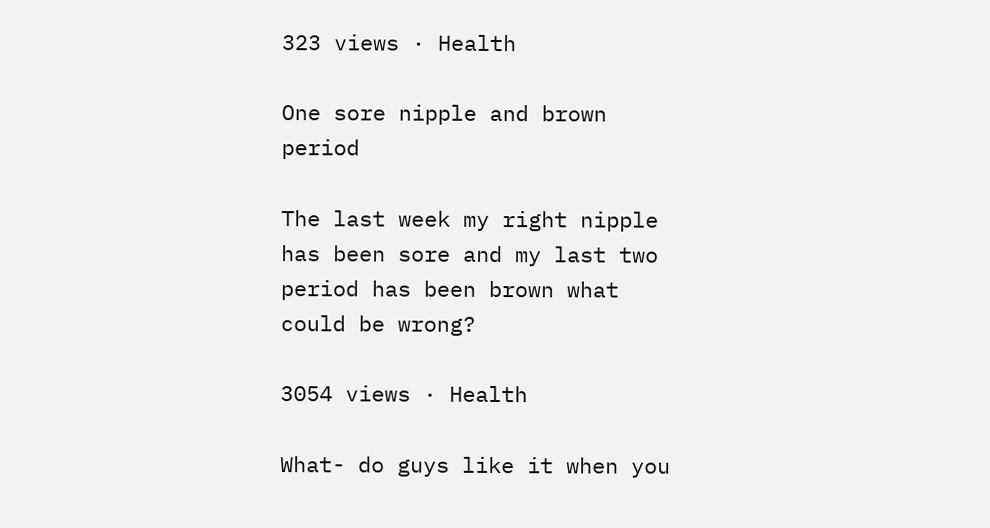323 views · Health

One sore nipple and brown period

The last week my right nipple has been sore and my last two period has been brown what could be wrong?

3054 views · Health

What- do guys like it when you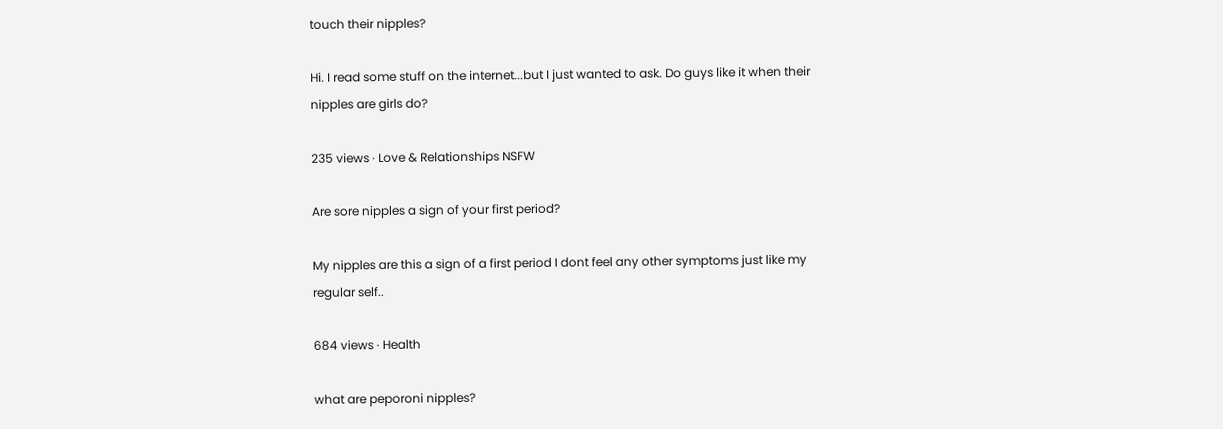touch their nipples?

Hi. I read some stuff on the internet...but I just wanted to ask. Do guys like it when their nipples are girls do?

235 views · Love & Relationships NSFW

Are sore nipples a sign of your first period?

My nipples are this a sign of a first period I dont feel any other symptoms just like my regular self..

684 views · Health

what are peporoni nipples?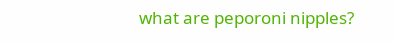what are peporoni nipples?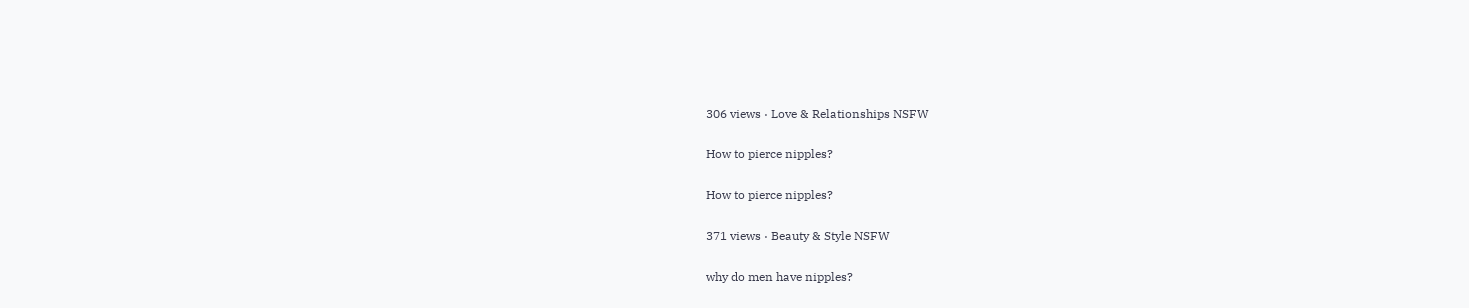306 views · Love & Relationships NSFW

How to pierce nipples?

How to pierce nipples?

371 views · Beauty & Style NSFW

why do men have nipples?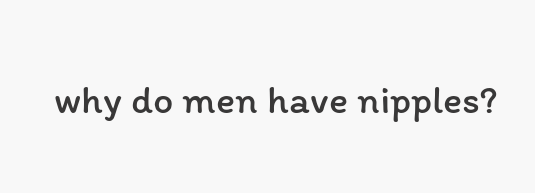why do men have nipples?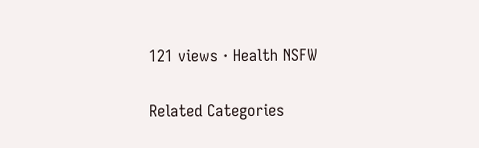121 views · Health NSFW

Related Categories